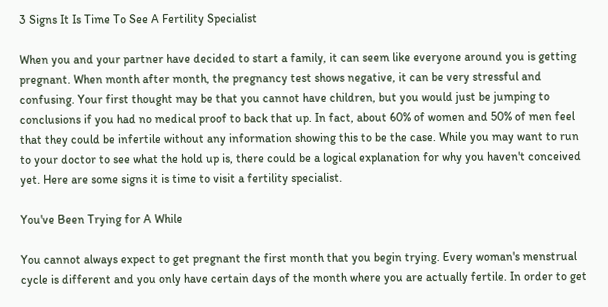3 Signs It Is Time To See A Fertility Specialist

When you and your partner have decided to start a family, it can seem like everyone around you is getting pregnant. When month after month, the pregnancy test shows negative, it can be very stressful and confusing. Your first thought may be that you cannot have children, but you would just be jumping to conclusions if you had no medical proof to back that up. In fact, about 60% of women and 50% of men feel that they could be infertile without any information showing this to be the case. While you may want to run to your doctor to see what the hold up is, there could be a logical explanation for why you haven't conceived yet. Here are some signs it is time to visit a fertility specialist.

You've Been Trying for A While

You cannot always expect to get pregnant the first month that you begin trying. Every woman's menstrual cycle is different and you only have certain days of the month where you are actually fertile. In order to get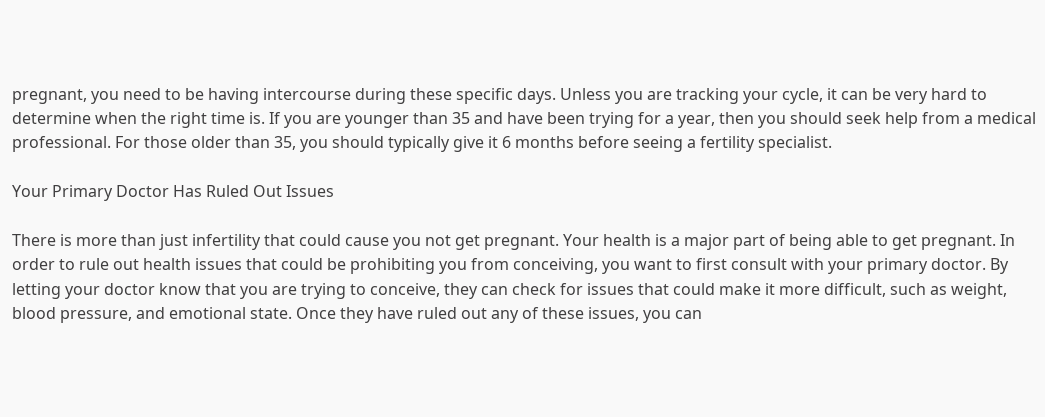pregnant, you need to be having intercourse during these specific days. Unless you are tracking your cycle, it can be very hard to determine when the right time is. If you are younger than 35 and have been trying for a year, then you should seek help from a medical professional. For those older than 35, you should typically give it 6 months before seeing a fertility specialist.

Your Primary Doctor Has Ruled Out Issues

There is more than just infertility that could cause you not get pregnant. Your health is a major part of being able to get pregnant. In order to rule out health issues that could be prohibiting you from conceiving, you want to first consult with your primary doctor. By letting your doctor know that you are trying to conceive, they can check for issues that could make it more difficult, such as weight, blood pressure, and emotional state. Once they have ruled out any of these issues, you can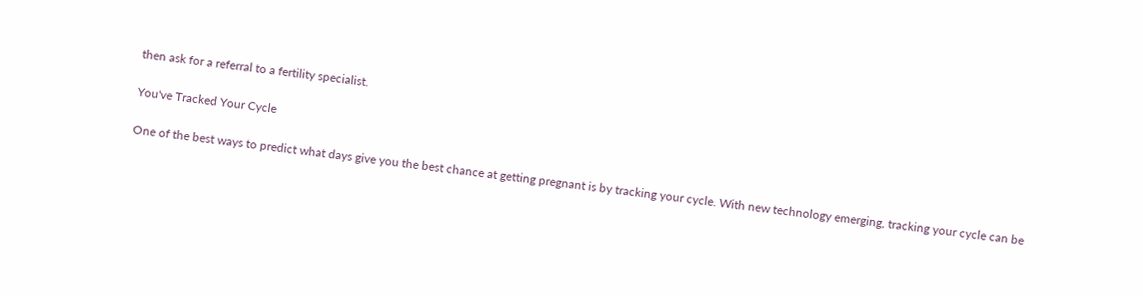then ask for a referral to a fertility specialist.

You've Tracked Your Cycle

One of the best ways to predict what days give you the best chance at getting pregnant is by tracking your cycle. With new technology emerging, tracking your cycle can be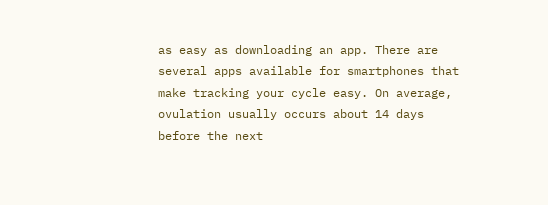as easy as downloading an app. There are several apps available for smartphones that make tracking your cycle easy. On average, ovulation usually occurs about 14 days before the next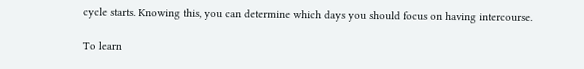cycle starts. Knowing this, you can determine which days you should focus on having intercourse.

To learn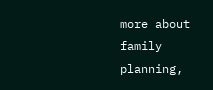more about family planning,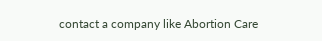contact a company like Abortion Care